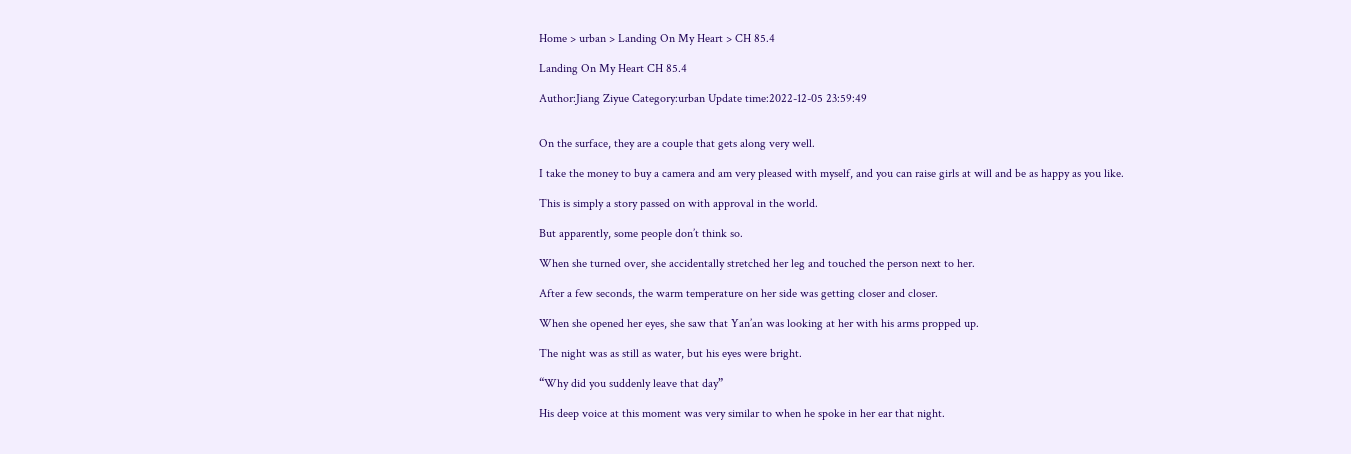Home > urban > Landing On My Heart > CH 85.4

Landing On My Heart CH 85.4

Author:Jiang Ziyue Category:urban Update time:2022-12-05 23:59:49


On the surface, they are a couple that gets along very well.

I take the money to buy a camera and am very pleased with myself, and you can raise girls at will and be as happy as you like.

This is simply a story passed on with approval in the world.

But apparently, some people don’t think so.

When she turned over, she accidentally stretched her leg and touched the person next to her.

After a few seconds, the warm temperature on her side was getting closer and closer.

When she opened her eyes, she saw that Yan’an was looking at her with his arms propped up.

The night was as still as water, but his eyes were bright.

“Why did you suddenly leave that day”

His deep voice at this moment was very similar to when he spoke in her ear that night.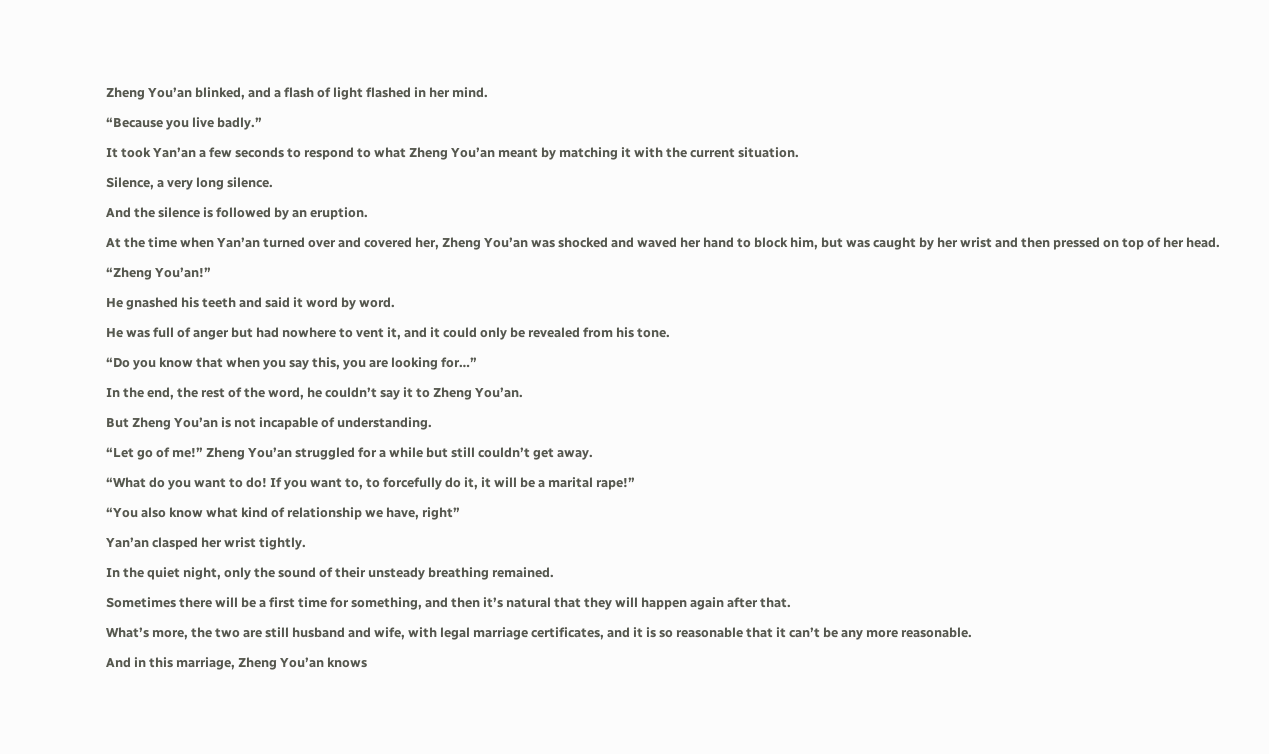Zheng You’an blinked, and a flash of light flashed in her mind.

“Because you live badly.”

It took Yan’an a few seconds to respond to what Zheng You’an meant by matching it with the current situation.

Silence, a very long silence.

And the silence is followed by an eruption.

At the time when Yan’an turned over and covered her, Zheng You’an was shocked and waved her hand to block him, but was caught by her wrist and then pressed on top of her head.

“Zheng You’an!”

He gnashed his teeth and said it word by word.

He was full of anger but had nowhere to vent it, and it could only be revealed from his tone.

“Do you know that when you say this, you are looking for…”

In the end, the rest of the word, he couldn’t say it to Zheng You’an.

But Zheng You’an is not incapable of understanding.

“Let go of me!” Zheng You’an struggled for a while but still couldn’t get away.

“What do you want to do! If you want to, to forcefully do it, it will be a marital rape!”

“You also know what kind of relationship we have, right”

Yan’an clasped her wrist tightly.

In the quiet night, only the sound of their unsteady breathing remained.

Sometimes there will be a first time for something, and then it’s natural that they will happen again after that.

What’s more, the two are still husband and wife, with legal marriage certificates, and it is so reasonable that it can’t be any more reasonable.

And in this marriage, Zheng You’an knows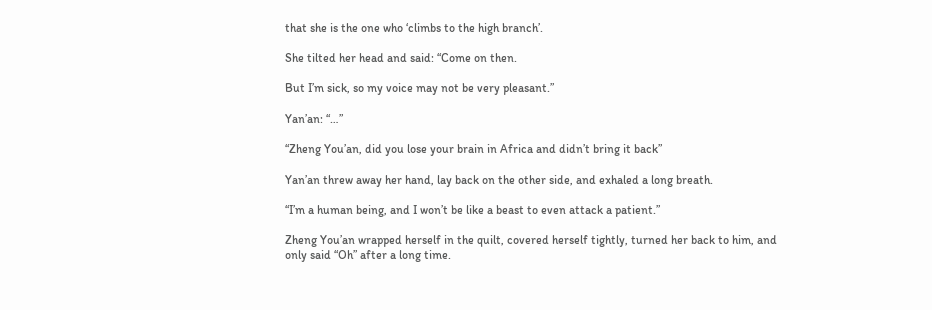that she is the one who ‘climbs to the high branch’.

She tilted her head and said: “Come on then.

But I’m sick, so my voice may not be very pleasant.”

Yan’an: “…”

“Zheng You’an, did you lose your brain in Africa and didn’t bring it back”

Yan’an threw away her hand, lay back on the other side, and exhaled a long breath.

“I’m a human being, and I won’t be like a beast to even attack a patient.”

Zheng You’an wrapped herself in the quilt, covered herself tightly, turned her back to him, and only said “Oh” after a long time.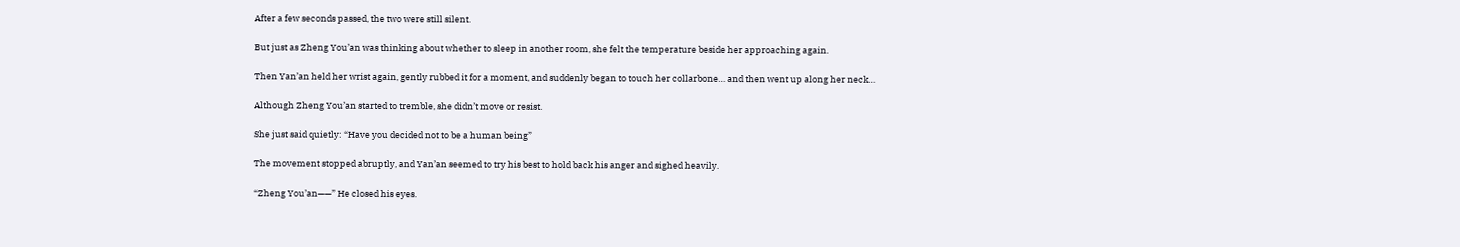After a few seconds passed, the two were still silent.

But just as Zheng You’an was thinking about whether to sleep in another room, she felt the temperature beside her approaching again.

Then Yan’an held her wrist again, gently rubbed it for a moment, and suddenly began to touch her collarbone… and then went up along her neck…

Although Zheng You’an started to tremble, she didn’t move or resist.

She just said quietly: “Have you decided not to be a human being”

The movement stopped abruptly, and Yan’an seemed to try his best to hold back his anger and sighed heavily.

“Zheng You’an——” He closed his eyes.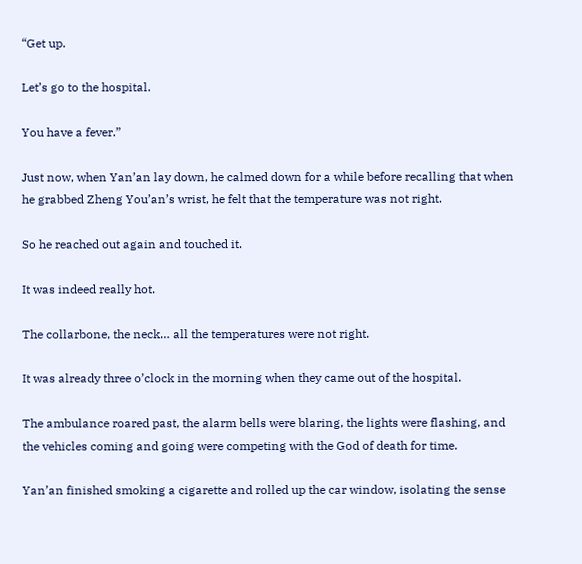“Get up.

Let’s go to the hospital.

You have a fever.”

Just now, when Yan’an lay down, he calmed down for a while before recalling that when he grabbed Zheng You’an’s wrist, he felt that the temperature was not right.

So he reached out again and touched it.

It was indeed really hot.

The collarbone, the neck… all the temperatures were not right.

It was already three o’clock in the morning when they came out of the hospital.

The ambulance roared past, the alarm bells were blaring, the lights were flashing, and the vehicles coming and going were competing with the God of death for time.

Yan’an finished smoking a cigarette and rolled up the car window, isolating the sense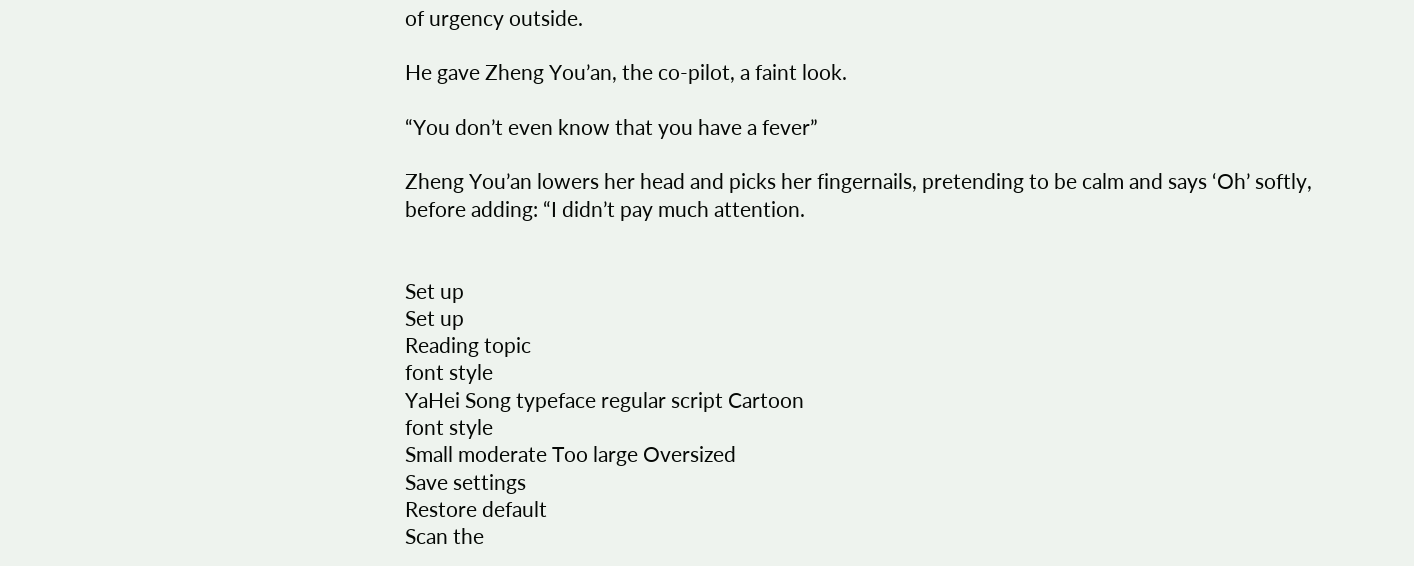of urgency outside.

He gave Zheng You’an, the co-pilot, a faint look.

“You don’t even know that you have a fever”

Zheng You’an lowers her head and picks her fingernails, pretending to be calm and says ‘Oh’ softly, before adding: “I didn’t pay much attention.


Set up
Set up
Reading topic
font style
YaHei Song typeface regular script Cartoon
font style
Small moderate Too large Oversized
Save settings
Restore default
Scan the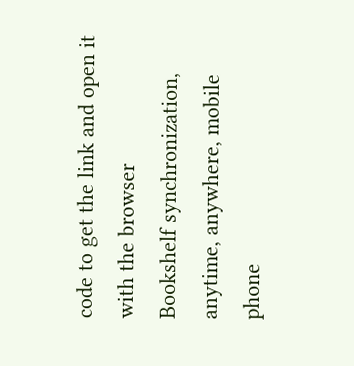code to get the link and open it with the browser
Bookshelf synchronization, anytime, anywhere, mobile phone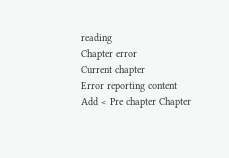reading
Chapter error
Current chapter
Error reporting content
Add < Pre chapter Chapter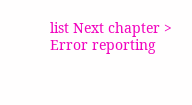list Next chapter > Error reporting